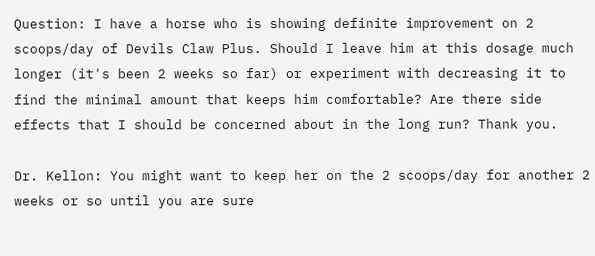Question: I have a horse who is showing definite improvement on 2 scoops/day of Devils Claw Plus. Should I leave him at this dosage much longer (it's been 2 weeks so far) or experiment with decreasing it to find the minimal amount that keeps him comfortable? Are there side effects that I should be concerned about in the long run? Thank you.

Dr. Kellon: You might want to keep her on the 2 scoops/day for another 2 weeks or so until you are sure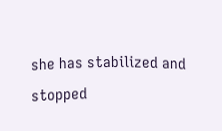she has stabilized and stopped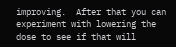improving.  After that you can experiment with lowering the dose to see if that will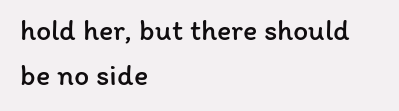hold her, but there should be no side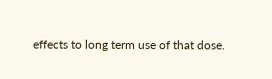effects to long term use of that dose.